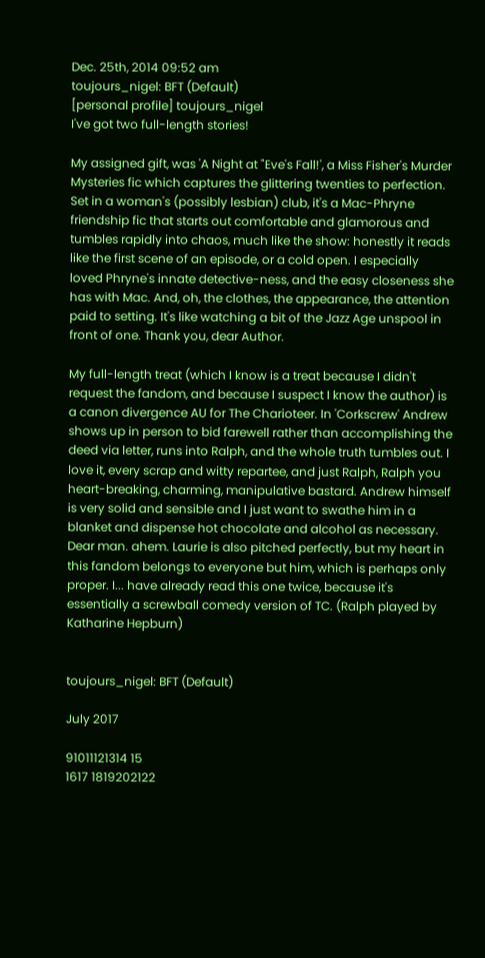Dec. 25th, 2014 09:52 am
toujours_nigel: BFT (Default)
[personal profile] toujours_nigel
I've got two full-length stories!

My assigned gift, was 'A Night at "Eve's Fall!', a Miss Fisher's Murder Mysteries fic which captures the glittering twenties to perfection. Set in a woman's (possibly lesbian) club, it's a Mac-Phryne friendship fic that starts out comfortable and glamorous and tumbles rapidly into chaos, much like the show: honestly it reads like the first scene of an episode, or a cold open. I especially loved Phryne's innate detective-ness, and the easy closeness she has with Mac. And, oh, the clothes, the appearance, the attention paid to setting. It's like watching a bit of the Jazz Age unspool in front of one. Thank you, dear Author.

My full-length treat (which I know is a treat because I didn't request the fandom, and because I suspect I know the author) is a canon divergence AU for The Charioteer. In 'Corkscrew' Andrew shows up in person to bid farewell rather than accomplishing the deed via letter, runs into Ralph, and the whole truth tumbles out. I love it, every scrap and witty repartee, and just Ralph, Ralph you heart-breaking, charming, manipulative bastard. Andrew himself is very solid and sensible and I just want to swathe him in a blanket and dispense hot chocolate and alcohol as necessary. Dear man. ahem. Laurie is also pitched perfectly, but my heart in this fandom belongs to everyone but him, which is perhaps only proper. I... have already read this one twice, because it's essentially a screwball comedy version of TC. (Ralph played by Katharine Hepburn)


toujours_nigel: BFT (Default)

July 2017

91011121314 15
1617 1819202122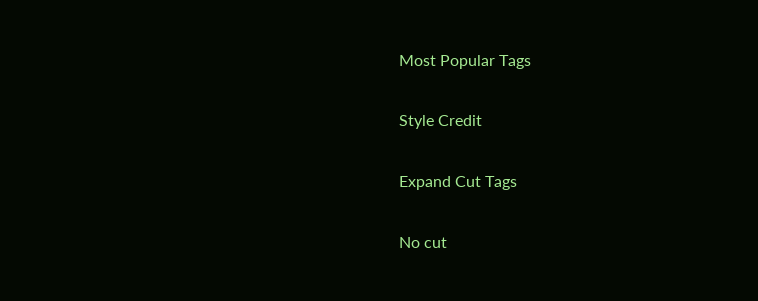Most Popular Tags

Style Credit

Expand Cut Tags

No cut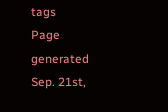tags
Page generated Sep. 21st,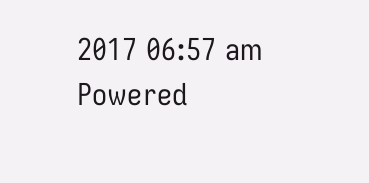2017 06:57 am
Powered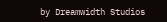by Dreamwidth Studios